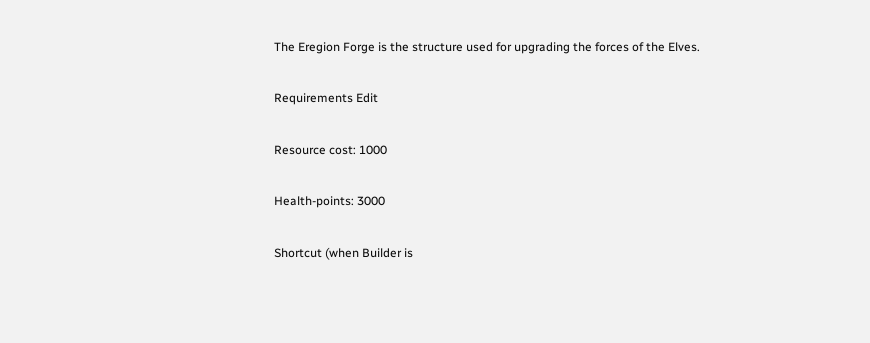The Eregion Forge is the structure used for upgrading the forces of the Elves.

Requirements Edit

Resource cost: 1000

Health-points: 3000

Shortcut (when Builder is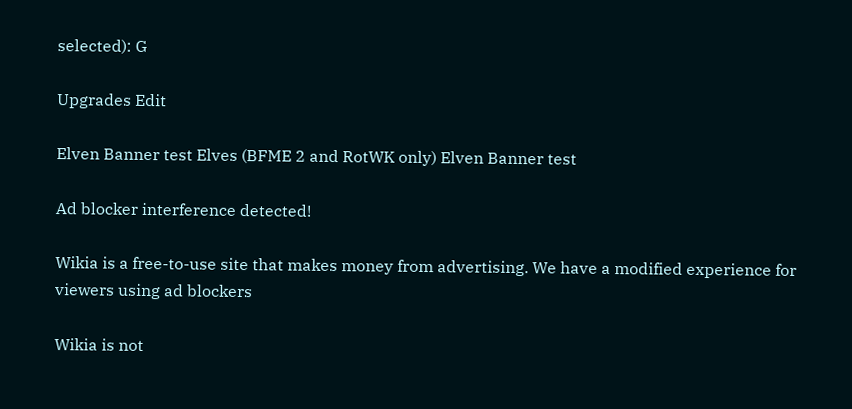selected): G

Upgrades Edit

Elven Banner test Elves (BFME 2 and RotWK only) Elven Banner test

Ad blocker interference detected!

Wikia is a free-to-use site that makes money from advertising. We have a modified experience for viewers using ad blockers

Wikia is not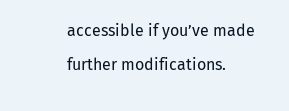accessible if you’ve made further modifications.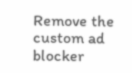Remove the custom ad blocker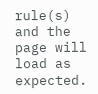rule(s) and the page will load as expected.